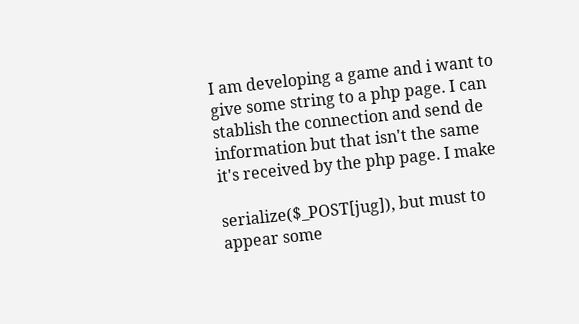I am developing a game and i want to give some string to a php page. I can stablish the connection and send de information but that isn't the same it's received by the php page. I make

serialize($_POST[jug]), but must to appear some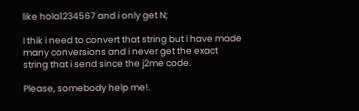like hola1234567 and i only get N;

I thik i need to convert that string but i have made many conversions and i never get the exact string that i send since the j2me code.

Please, somebody help me!.